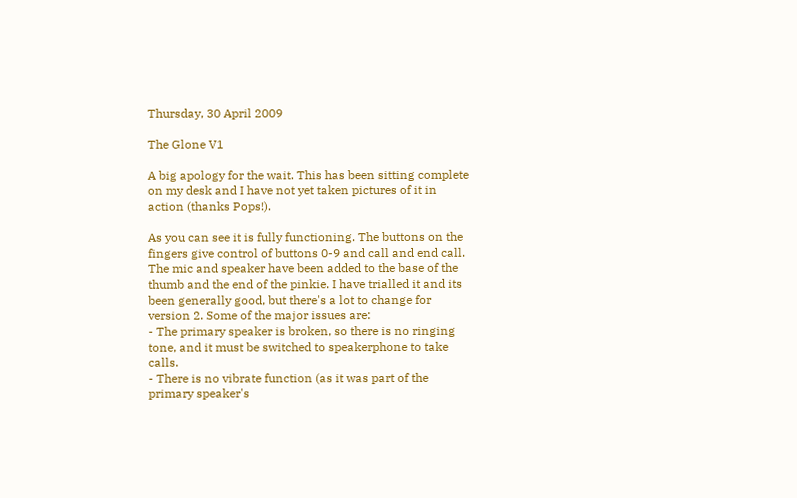Thursday, 30 April 2009

The Glone V1

A big apology for the wait. This has been sitting complete on my desk and I have not yet taken pictures of it in action (thanks Pops!).

As you can see it is fully functioning. The buttons on the fingers give control of buttons 0-9 and call and end call. The mic and speaker have been added to the base of the thumb and the end of the pinkie. I have trialled it and its been generally good, but there's a lot to change for version 2. Some of the major issues are:
- The primary speaker is broken, so there is no ringing tone, and it must be switched to speakerphone to take calls.
- There is no vibrate function (as it was part of the primary speaker's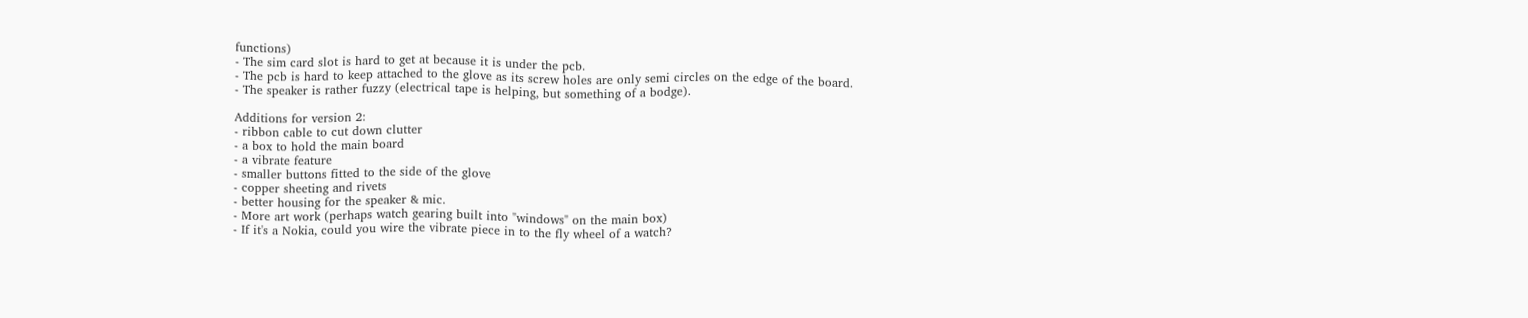functions)
- The sim card slot is hard to get at because it is under the pcb.
- The pcb is hard to keep attached to the glove as its screw holes are only semi circles on the edge of the board.
- The speaker is rather fuzzy (electrical tape is helping, but something of a bodge).

Additions for version 2:
- ribbon cable to cut down clutter
- a box to hold the main board
- a vibrate feature
- smaller buttons fitted to the side of the glove
- copper sheeting and rivets
- better housing for the speaker & mic.
- More art work (perhaps watch gearing built into "windows" on the main box)
- If it's a Nokia, could you wire the vibrate piece in to the fly wheel of a watch?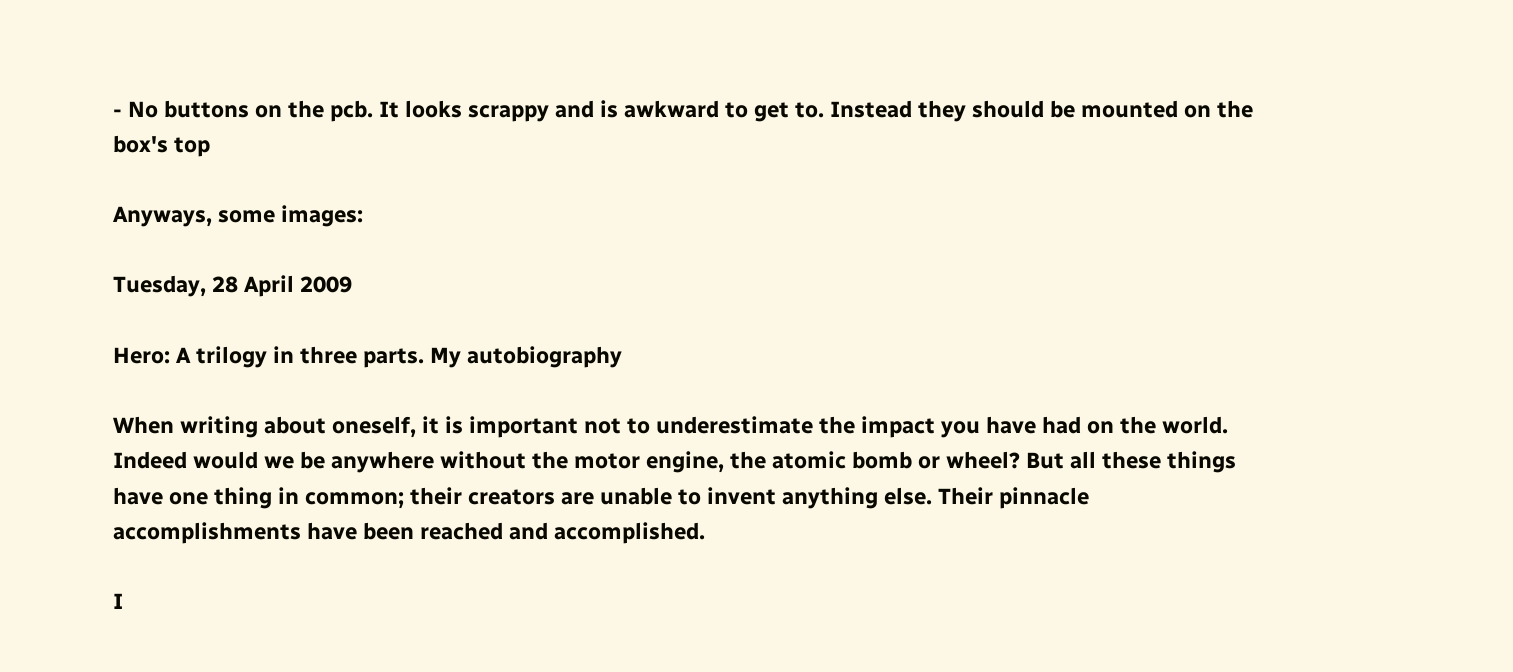- No buttons on the pcb. It looks scrappy and is awkward to get to. Instead they should be mounted on the box's top

Anyways, some images:

Tuesday, 28 April 2009

Hero: A trilogy in three parts. My autobiography

When writing about oneself, it is important not to underestimate the impact you have had on the world. Indeed would we be anywhere without the motor engine, the atomic bomb or wheel? But all these things have one thing in common; their creators are unable to invent anything else. Their pinnacle accomplishments have been reached and accomplished.

I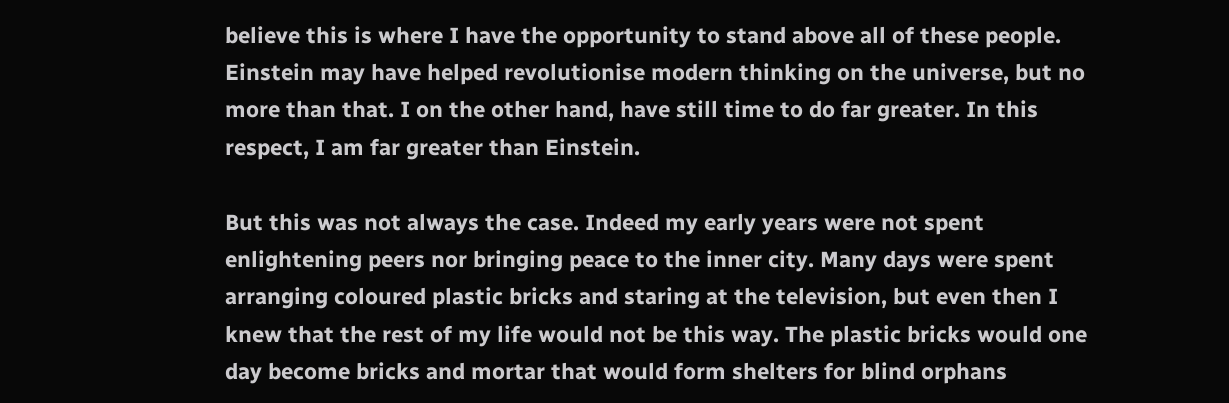believe this is where I have the opportunity to stand above all of these people. Einstein may have helped revolutionise modern thinking on the universe, but no more than that. I on the other hand, have still time to do far greater. In this respect, I am far greater than Einstein.

But this was not always the case. Indeed my early years were not spent enlightening peers nor bringing peace to the inner city. Many days were spent arranging coloured plastic bricks and staring at the television, but even then I knew that the rest of my life would not be this way. The plastic bricks would one day become bricks and mortar that would form shelters for blind orphans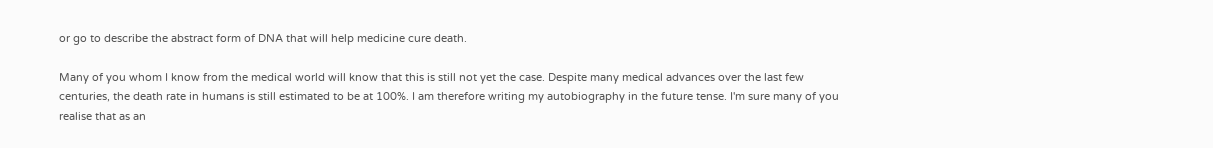or go to describe the abstract form of DNA that will help medicine cure death.

Many of you whom I know from the medical world will know that this is still not yet the case. Despite many medical advances over the last few centuries, the death rate in humans is still estimated to be at 100%. I am therefore writing my autobiography in the future tense. I'm sure many of you realise that as an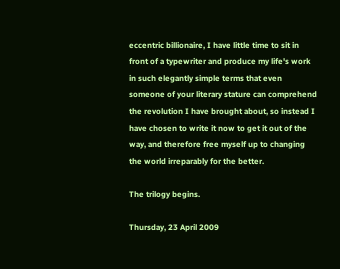eccentric billionaire, I have little time to sit in front of a typewriter and produce my life's work in such elegantly simple terms that even someone of your literary stature can comprehend the revolution I have brought about, so instead I have chosen to write it now to get it out of the way, and therefore free myself up to changing the world irreparably for the better.

The trilogy begins.

Thursday, 23 April 2009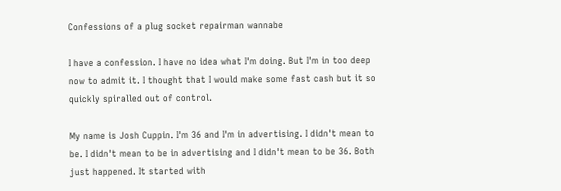Confessions of a plug socket repairman wannabe

I have a confession. I have no idea what I'm doing. But I'm in too deep now to admit it. I thought that I would make some fast cash but it so quickly spiralled out of control.

My name is Josh Cuppin. I'm 36 and I'm in advertising. I didn't mean to be. I didn't mean to be in advertising and I didn't mean to be 36. Both just happened. It started with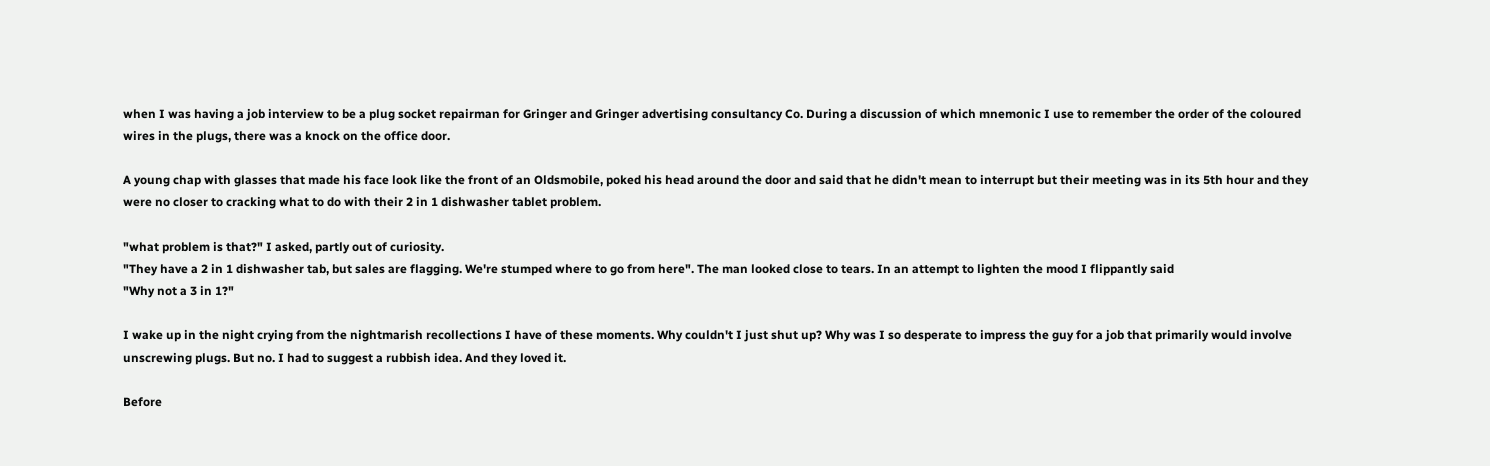when I was having a job interview to be a plug socket repairman for Gringer and Gringer advertising consultancy Co. During a discussion of which mnemonic I use to remember the order of the coloured wires in the plugs, there was a knock on the office door.

A young chap with glasses that made his face look like the front of an Oldsmobile, poked his head around the door and said that he didn't mean to interrupt but their meeting was in its 5th hour and they were no closer to cracking what to do with their 2 in 1 dishwasher tablet problem.

"what problem is that?" I asked, partly out of curiosity.
"They have a 2 in 1 dishwasher tab, but sales are flagging. We're stumped where to go from here". The man looked close to tears. In an attempt to lighten the mood I flippantly said
"Why not a 3 in 1?"

I wake up in the night crying from the nightmarish recollections I have of these moments. Why couldn't I just shut up? Why was I so desperate to impress the guy for a job that primarily would involve unscrewing plugs. But no. I had to suggest a rubbish idea. And they loved it.

Before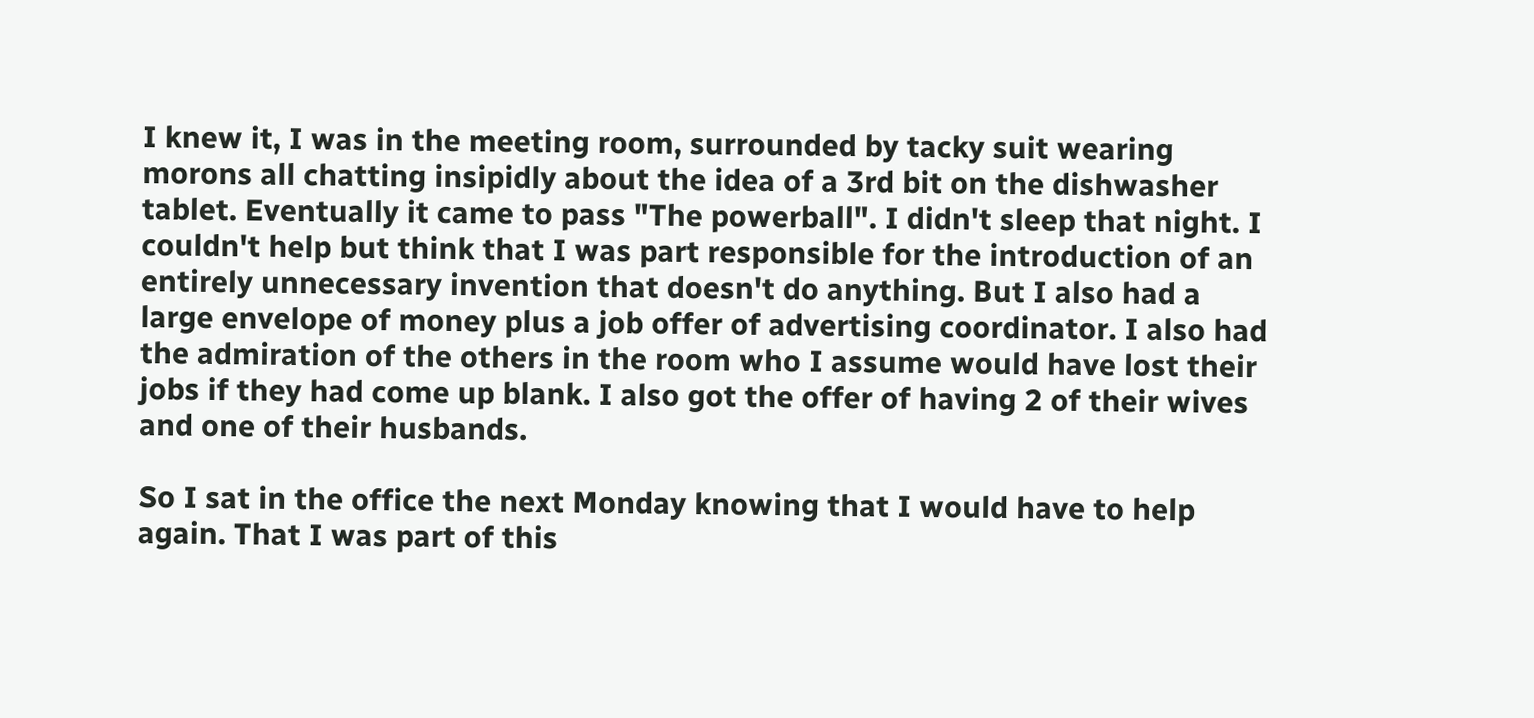I knew it, I was in the meeting room, surrounded by tacky suit wearing morons all chatting insipidly about the idea of a 3rd bit on the dishwasher tablet. Eventually it came to pass "The powerball". I didn't sleep that night. I couldn't help but think that I was part responsible for the introduction of an entirely unnecessary invention that doesn't do anything. But I also had a large envelope of money plus a job offer of advertising coordinator. I also had the admiration of the others in the room who I assume would have lost their jobs if they had come up blank. I also got the offer of having 2 of their wives and one of their husbands.

So I sat in the office the next Monday knowing that I would have to help again. That I was part of this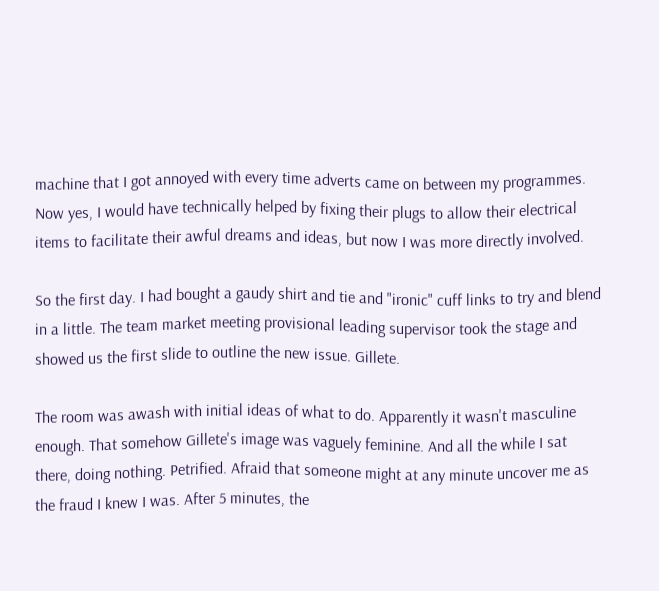machine that I got annoyed with every time adverts came on between my programmes. Now yes, I would have technically helped by fixing their plugs to allow their electrical items to facilitate their awful dreams and ideas, but now I was more directly involved.

So the first day. I had bought a gaudy shirt and tie and "ironic" cuff links to try and blend in a little. The team market meeting provisional leading supervisor took the stage and showed us the first slide to outline the new issue. Gillete.

The room was awash with initial ideas of what to do. Apparently it wasn't masculine enough. That somehow Gillete's image was vaguely feminine. And all the while I sat there, doing nothing. Petrified. Afraid that someone might at any minute uncover me as the fraud I knew I was. After 5 minutes, the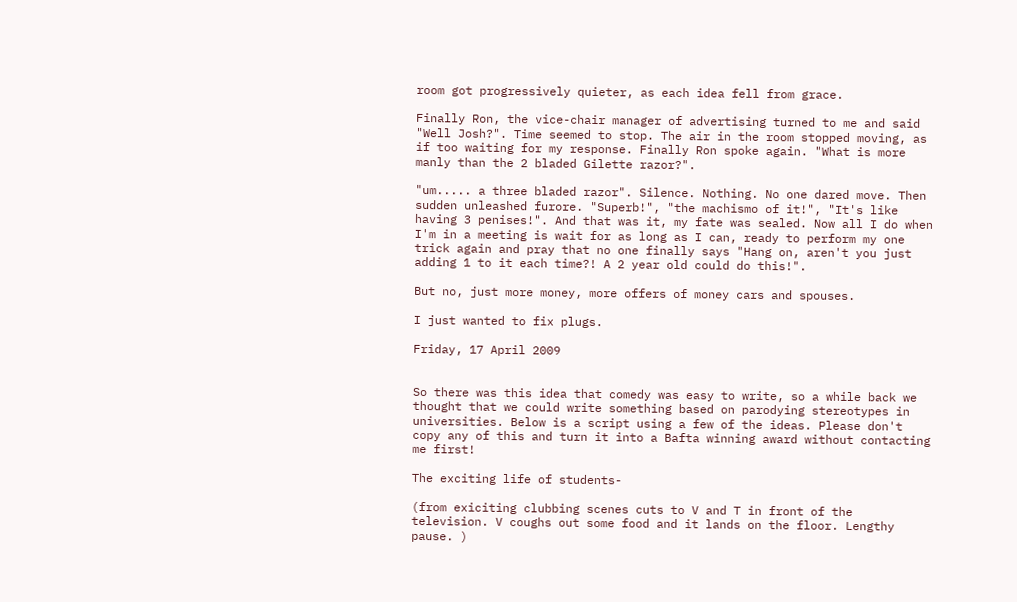room got progressively quieter, as each idea fell from grace.

Finally Ron, the vice-chair manager of advertising turned to me and said "Well Josh?". Time seemed to stop. The air in the room stopped moving, as if too waiting for my response. Finally Ron spoke again. "What is more manly than the 2 bladed Gilette razor?".

"um..... a three bladed razor". Silence. Nothing. No one dared move. Then sudden unleashed furore. "Superb!", "the machismo of it!", "It's like having 3 penises!". And that was it, my fate was sealed. Now all I do when I'm in a meeting is wait for as long as I can, ready to perform my one trick again and pray that no one finally says "Hang on, aren't you just adding 1 to it each time?! A 2 year old could do this!".

But no, just more money, more offers of money cars and spouses.

I just wanted to fix plugs.

Friday, 17 April 2009


So there was this idea that comedy was easy to write, so a while back we thought that we could write something based on parodying stereotypes in universities. Below is a script using a few of the ideas. Please don't copy any of this and turn it into a Bafta winning award without contacting me first!

The exciting life of students-

(from exiciting clubbing scenes cuts to V and T in front of the television. V coughs out some food and it lands on the floor. Lengthy pause. )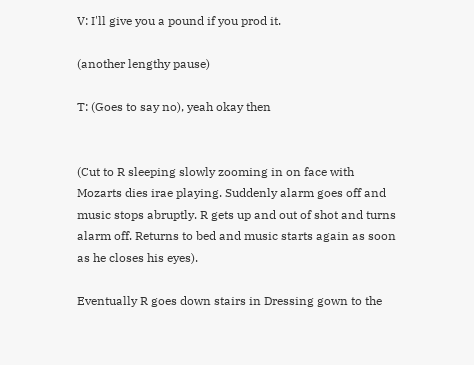V: I'll give you a pound if you prod it.

(another lengthy pause)

T: (Goes to say no), yeah okay then


(Cut to R sleeping slowly zooming in on face with Mozarts dies irae playing. Suddenly alarm goes off and music stops abruptly. R gets up and out of shot and turns alarm off. Returns to bed and music starts again as soon as he closes his eyes).

Eventually R goes down stairs in Dressing gown to the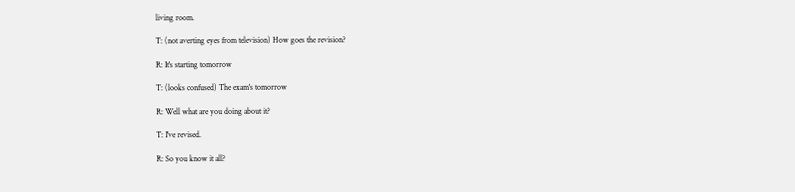living room.

T: (not averting eyes from television) How goes the revision?

R: It's starting tomorrow

T: (looks confused) The exam's tomorrow

R: Well what are you doing about it?

T: I've revised.

R: So you know it all?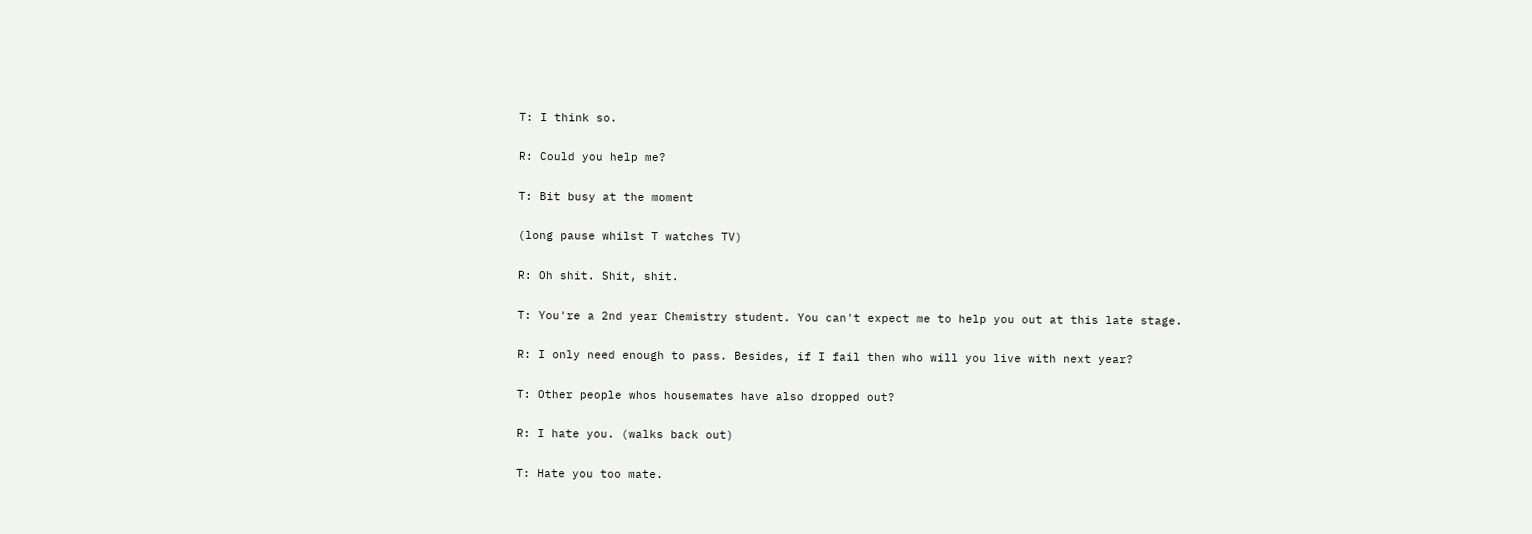T: I think so.

R: Could you help me?

T: Bit busy at the moment

(long pause whilst T watches TV)

R: Oh shit. Shit, shit.

T: You're a 2nd year Chemistry student. You can't expect me to help you out at this late stage.

R: I only need enough to pass. Besides, if I fail then who will you live with next year?

T: Other people whos housemates have also dropped out?

R: I hate you. (walks back out)

T: Hate you too mate.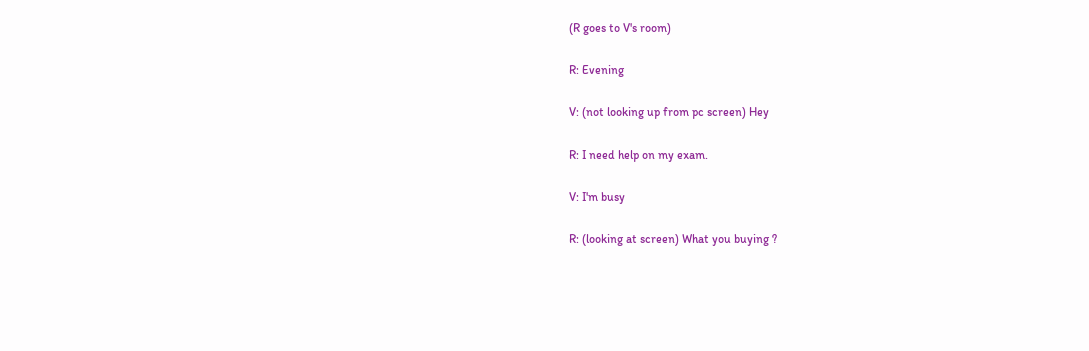(R goes to V's room)

R: Evening

V: (not looking up from pc screen) Hey

R: I need help on my exam.

V: I'm busy

R: (looking at screen) What you buying ?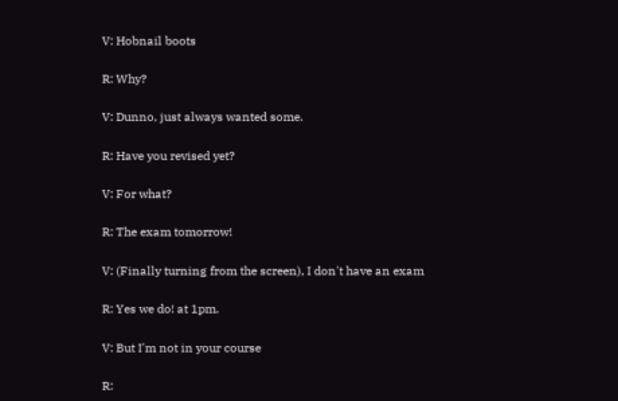V: Hobnail boots

R: Why?

V: Dunno, just always wanted some.

R: Have you revised yet?

V: For what?

R: The exam tomorrow!

V: (Finally turning from the screen), I don't have an exam

R: Yes we do! at 1pm.

V: But I'm not in your course

R: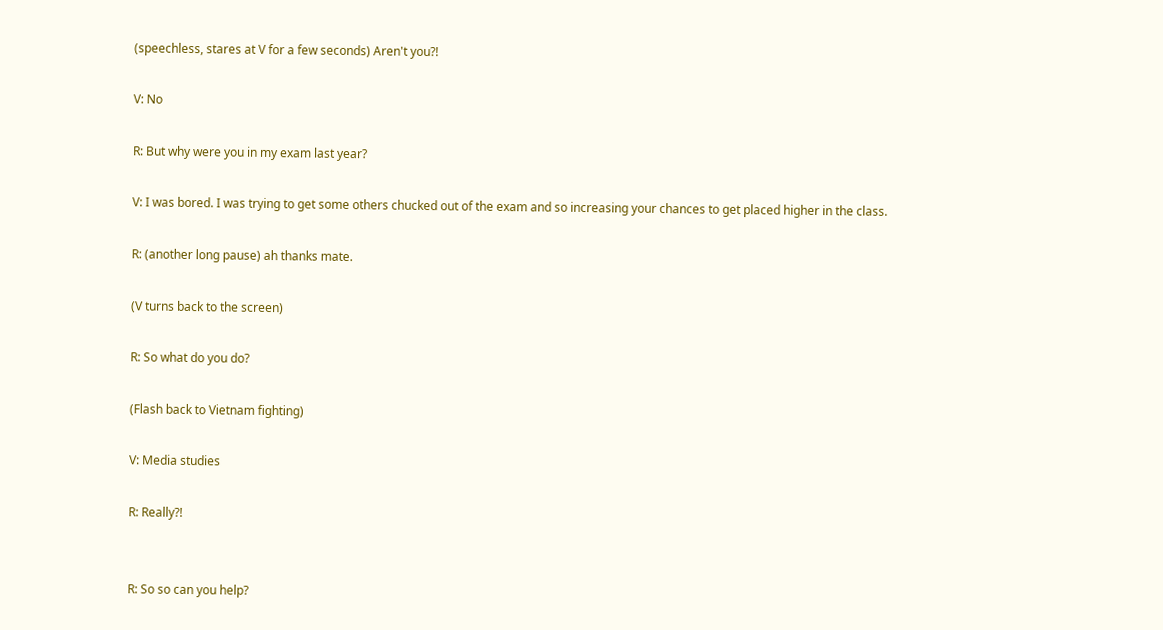(speechless, stares at V for a few seconds) Aren't you?!

V: No

R: But why were you in my exam last year?

V: I was bored. I was trying to get some others chucked out of the exam and so increasing your chances to get placed higher in the class.

R: (another long pause) ah thanks mate.

(V turns back to the screen)

R: So what do you do?

(Flash back to Vietnam fighting)

V: Media studies

R: Really?!


R: So so can you help?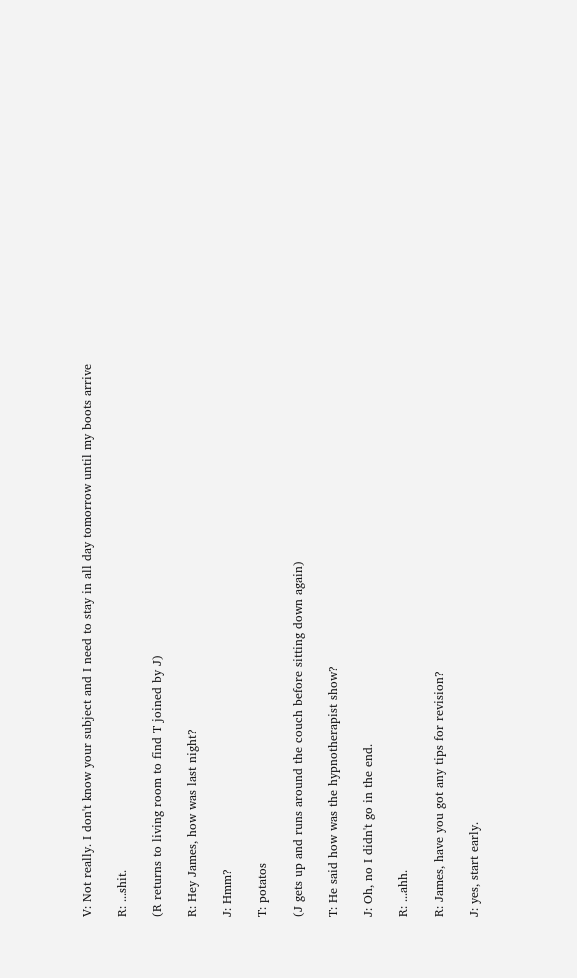V: Not really. I don't know your subject and I need to stay in all day tomorrow until my boots arrive

R: ...shit.

(R returns to living room to find T joined by J)

R: Hey James, how was last night?

J: Hmm?

T: potatos

(J gets up and runs around the couch before sitting down again)

T: He said how was the hypnotherapist show?

J: Oh, no I didn't go in the end.

R: ...ahh.

R: James, have you got any tips for revision?

J: yes, start early.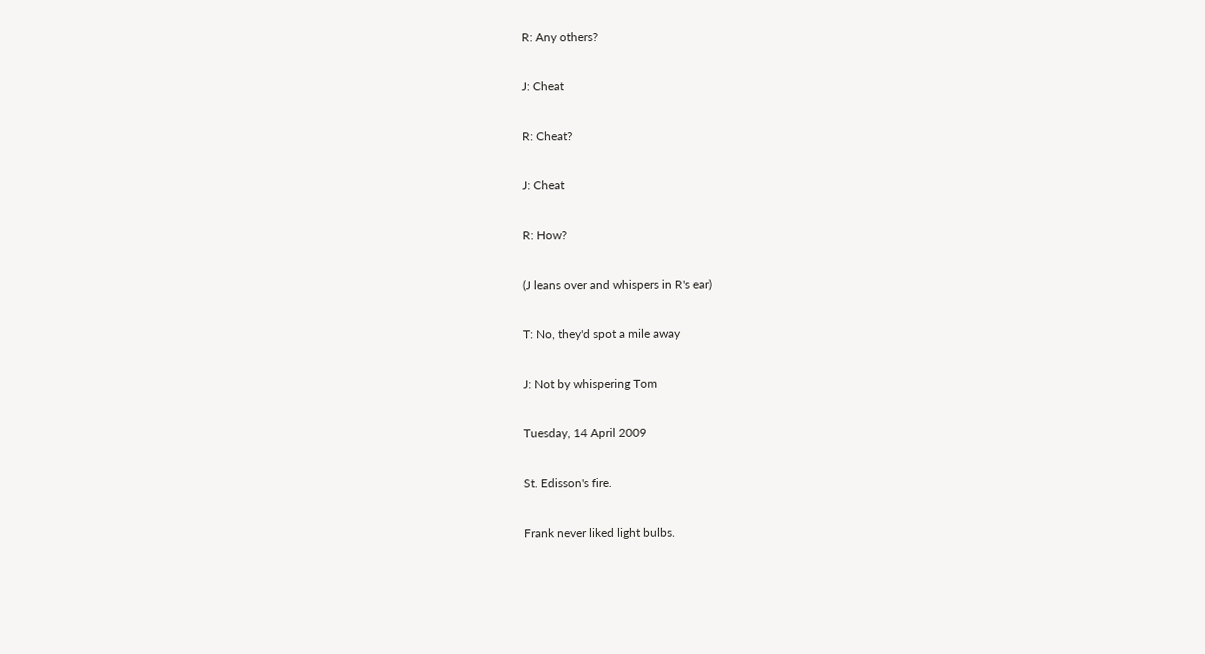R: Any others?

J: Cheat

R: Cheat?

J: Cheat

R: How?

(J leans over and whispers in R's ear)

T: No, they'd spot a mile away

J: Not by whispering Tom

Tuesday, 14 April 2009

St. Edisson's fire.

Frank never liked light bulbs.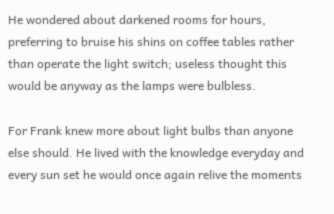He wondered about darkened rooms for hours, preferring to bruise his shins on coffee tables rather than operate the light switch; useless thought this would be anyway as the lamps were bulbless.

For Frank knew more about light bulbs than anyone else should. He lived with the knowledge everyday and every sun set he would once again relive the moments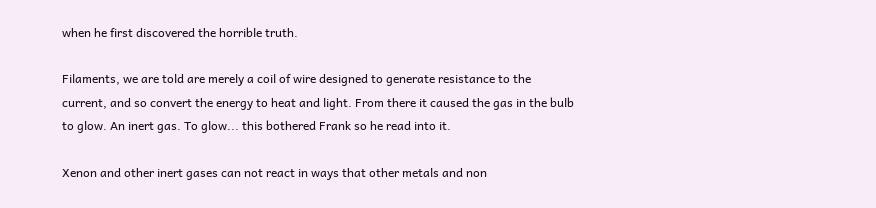when he first discovered the horrible truth.

Filaments, we are told are merely a coil of wire designed to generate resistance to the current, and so convert the energy to heat and light. From there it caused the gas in the bulb to glow. An inert gas. To glow... this bothered Frank so he read into it.

Xenon and other inert gases can not react in ways that other metals and non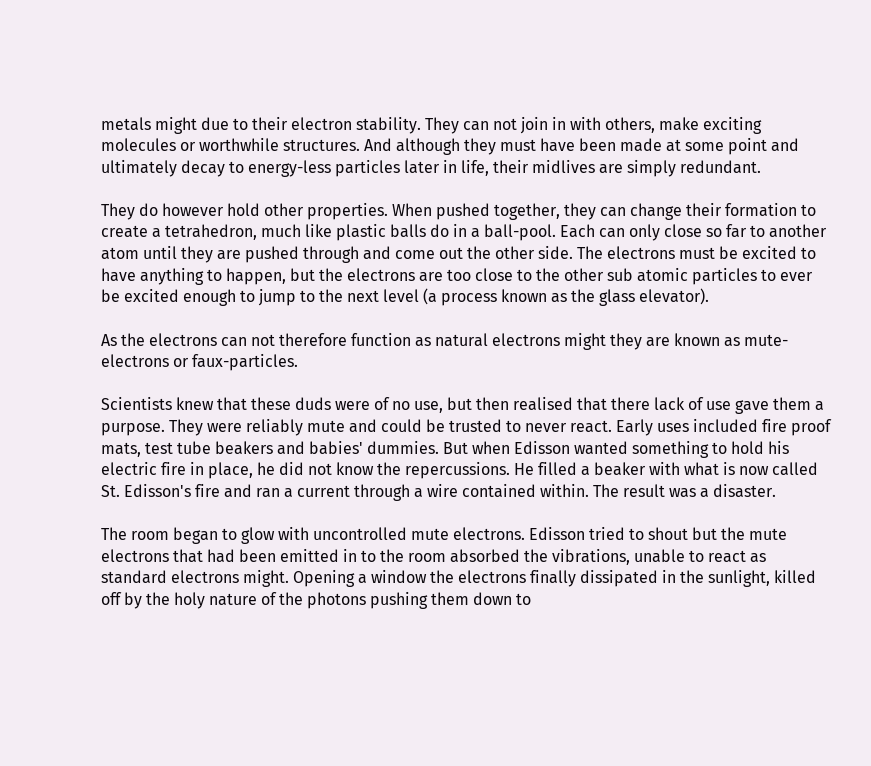metals might due to their electron stability. They can not join in with others, make exciting molecules or worthwhile structures. And although they must have been made at some point and ultimately decay to energy-less particles later in life, their midlives are simply redundant.

They do however hold other properties. When pushed together, they can change their formation to create a tetrahedron, much like plastic balls do in a ball-pool. Each can only close so far to another atom until they are pushed through and come out the other side. The electrons must be excited to have anything to happen, but the electrons are too close to the other sub atomic particles to ever be excited enough to jump to the next level (a process known as the glass elevator).

As the electrons can not therefore function as natural electrons might they are known as mute-electrons or faux-particles.

Scientists knew that these duds were of no use, but then realised that there lack of use gave them a purpose. They were reliably mute and could be trusted to never react. Early uses included fire proof mats, test tube beakers and babies' dummies. But when Edisson wanted something to hold his electric fire in place, he did not know the repercussions. He filled a beaker with what is now called St. Edisson's fire and ran a current through a wire contained within. The result was a disaster.

The room began to glow with uncontrolled mute electrons. Edisson tried to shout but the mute electrons that had been emitted in to the room absorbed the vibrations, unable to react as standard electrons might. Opening a window the electrons finally dissipated in the sunlight, killed off by the holy nature of the photons pushing them down to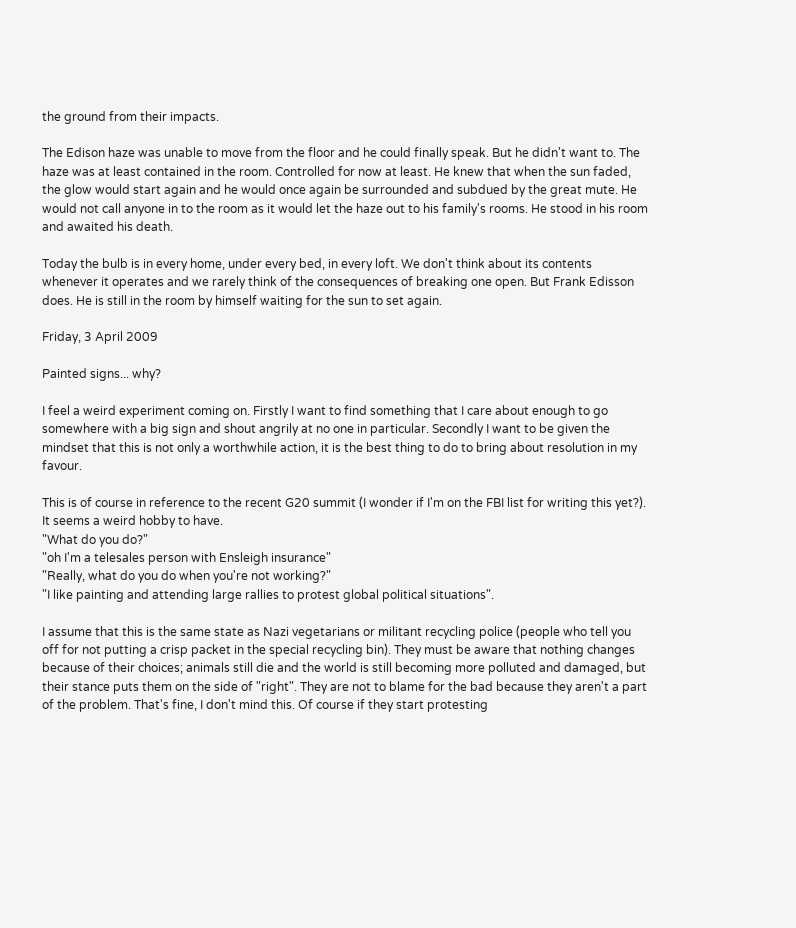the ground from their impacts.

The Edison haze was unable to move from the floor and he could finally speak. But he didn't want to. The haze was at least contained in the room. Controlled for now at least. He knew that when the sun faded, the glow would start again and he would once again be surrounded and subdued by the great mute. He would not call anyone in to the room as it would let the haze out to his family's rooms. He stood in his room and awaited his death.

Today the bulb is in every home, under every bed, in every loft. We don't think about its contents whenever it operates and we rarely think of the consequences of breaking one open. But Frank Edisson does. He is still in the room by himself waiting for the sun to set again.

Friday, 3 April 2009

Painted signs... why?

I feel a weird experiment coming on. Firstly I want to find something that I care about enough to go somewhere with a big sign and shout angrily at no one in particular. Secondly I want to be given the mindset that this is not only a worthwhile action, it is the best thing to do to bring about resolution in my favour.

This is of course in reference to the recent G20 summit (I wonder if I'm on the FBI list for writing this yet?). It seems a weird hobby to have.
"What do you do?"
"oh I'm a telesales person with Ensleigh insurance"
"Really, what do you do when you're not working?"
"I like painting and attending large rallies to protest global political situations".

I assume that this is the same state as Nazi vegetarians or militant recycling police (people who tell you off for not putting a crisp packet in the special recycling bin). They must be aware that nothing changes because of their choices; animals still die and the world is still becoming more polluted and damaged, but their stance puts them on the side of "right". They are not to blame for the bad because they aren't a part of the problem. That's fine, I don't mind this. Of course if they start protesting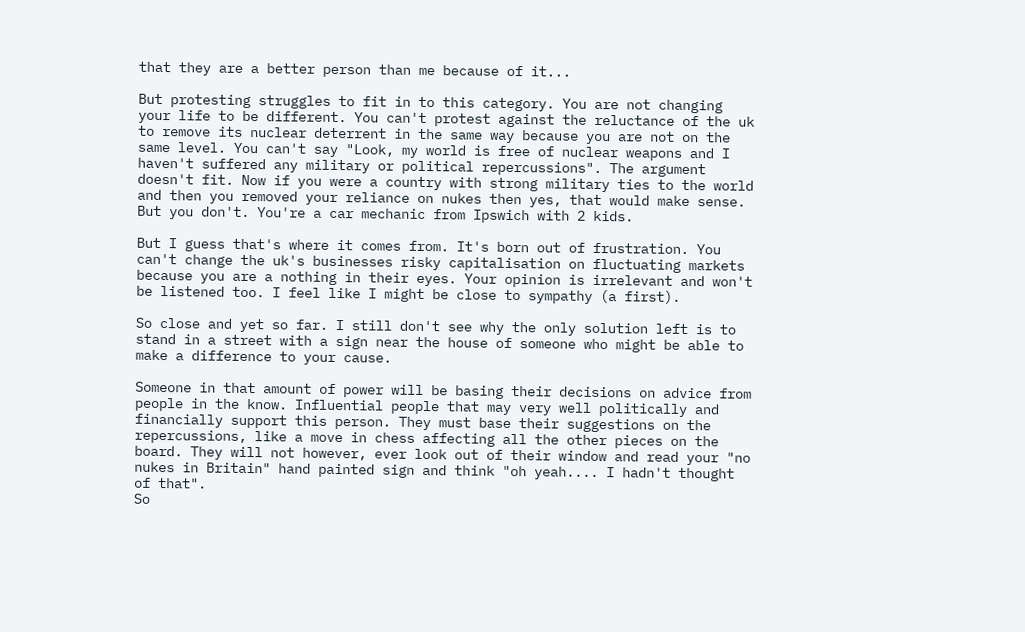that they are a better person than me because of it...

But protesting struggles to fit in to this category. You are not changing your life to be different. You can't protest against the reluctance of the uk to remove its nuclear deterrent in the same way because you are not on the same level. You can't say "Look, my world is free of nuclear weapons and I haven't suffered any military or political repercussions". The argument doesn't fit. Now if you were a country with strong military ties to the world and then you removed your reliance on nukes then yes, that would make sense. But you don't. You're a car mechanic from Ipswich with 2 kids.

But I guess that's where it comes from. It's born out of frustration. You can't change the uk's businesses risky capitalisation on fluctuating markets because you are a nothing in their eyes. Your opinion is irrelevant and won't be listened too. I feel like I might be close to sympathy (a first).

So close and yet so far. I still don't see why the only solution left is to stand in a street with a sign near the house of someone who might be able to make a difference to your cause.

Someone in that amount of power will be basing their decisions on advice from people in the know. Influential people that may very well politically and financially support this person. They must base their suggestions on the repercussions, like a move in chess affecting all the other pieces on the board. They will not however, ever look out of their window and read your "no nukes in Britain" hand painted sign and think "oh yeah.... I hadn't thought of that".
So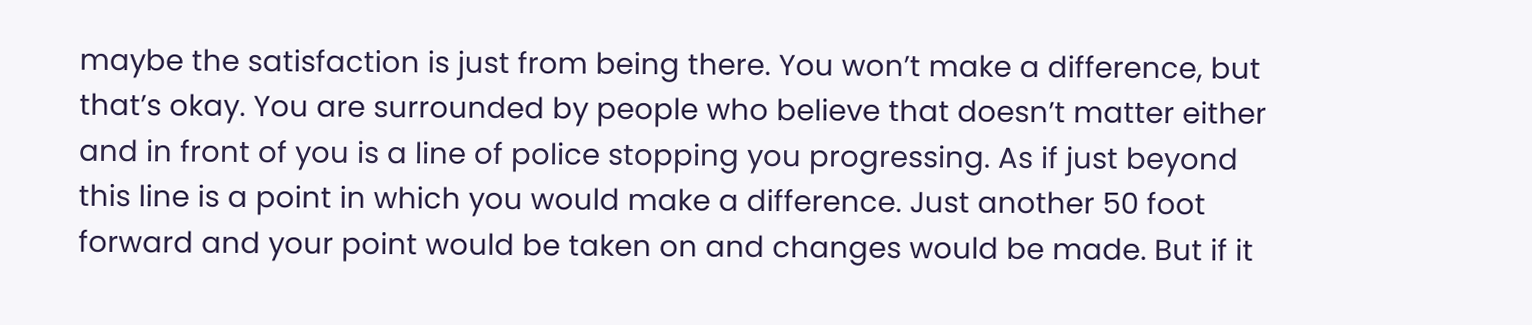maybe the satisfaction is just from being there. You won’t make a difference, but that’s okay. You are surrounded by people who believe that doesn’t matter either and in front of you is a line of police stopping you progressing. As if just beyond this line is a point in which you would make a difference. Just another 50 foot forward and your point would be taken on and changes would be made. But if it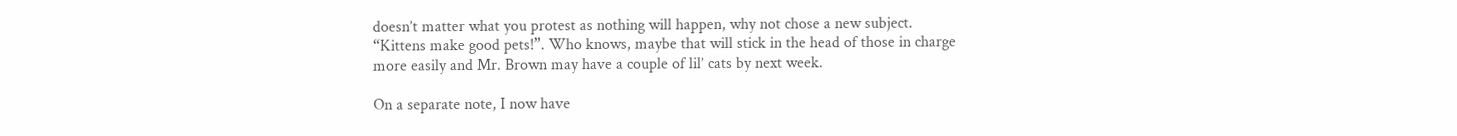doesn’t matter what you protest as nothing will happen, why not chose a new subject. “Kittens make good pets!”. Who knows, maybe that will stick in the head of those in charge more easily and Mr. Brown may have a couple of lil’ cats by next week.

On a separate note, I now have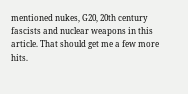mentioned nukes, G20, 20th century fascists and nuclear weapons in this article. That should get me a few more hits.